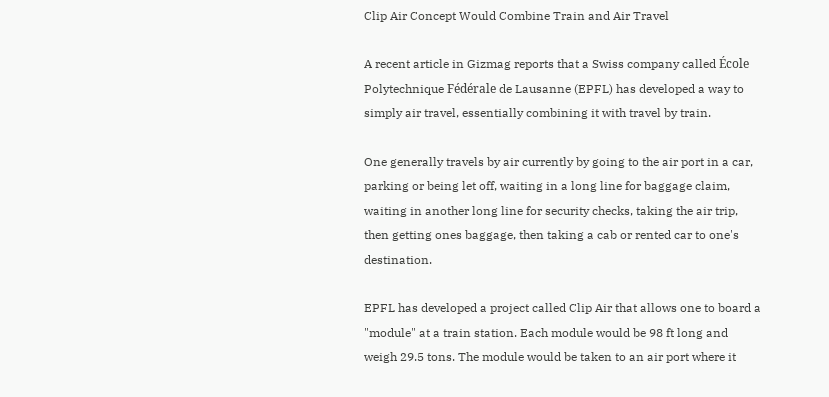Clip Air Concept Would Combine Train and Air Travel

A recent article in Gizmag reports that a Swiss company called École Polytechnique Fédérale de Lausanne (EPFL) has developed a way to simply air travel, essentially combining it with travel by train.

One generally travels by air currently by going to the air port in a car, parking or being let off, waiting in a long line for baggage claim, waiting in another long line for security checks, taking the air trip, then getting ones baggage, then taking a cab or rented car to one's destination.

EPFL has developed a project called Clip Air that allows one to board a "module" at a train station. Each module would be 98 ft long and weigh 29.5 tons. The module would be taken to an air port where it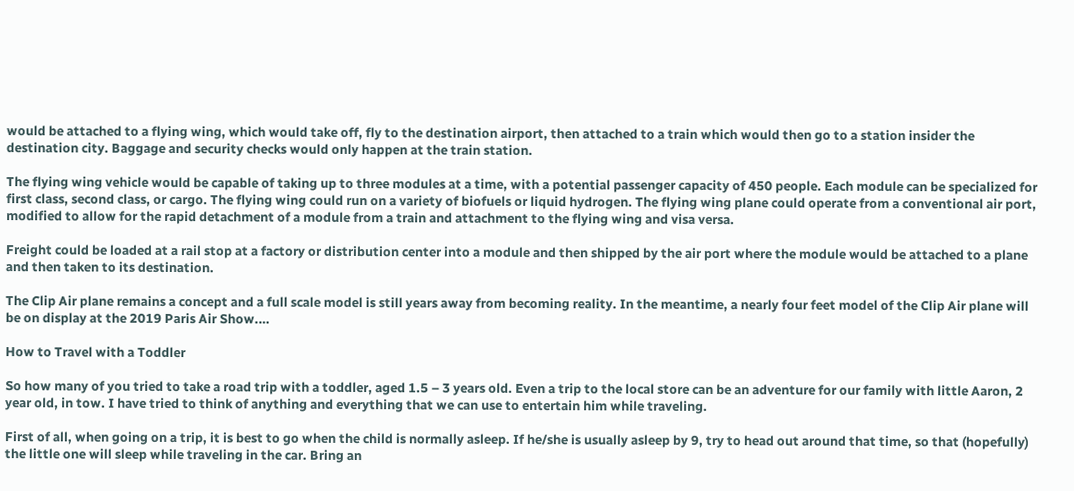would be attached to a flying wing, which would take off, fly to the destination airport, then attached to a train which would then go to a station insider the destination city. Baggage and security checks would only happen at the train station.

The flying wing vehicle would be capable of taking up to three modules at a time, with a potential passenger capacity of 450 people. Each module can be specialized for first class, second class, or cargo. The flying wing could run on a variety of biofuels or liquid hydrogen. The flying wing plane could operate from a conventional air port, modified to allow for the rapid detachment of a module from a train and attachment to the flying wing and visa versa.

Freight could be loaded at a rail stop at a factory or distribution center into a module and then shipped by the air port where the module would be attached to a plane and then taken to its destination.

The Clip Air plane remains a concept and a full scale model is still years away from becoming reality. In the meantime, a nearly four feet model of the Clip Air plane will be on display at the 2019 Paris Air Show.…

How to Travel with a Toddler

So how many of you tried to take a road trip with a toddler, aged 1.5 – 3 years old. Even a trip to the local store can be an adventure for our family with little Aaron, 2 year old, in tow. I have tried to think of anything and everything that we can use to entertain him while traveling.

First of all, when going on a trip, it is best to go when the child is normally asleep. If he/she is usually asleep by 9, try to head out around that time, so that (hopefully) the little one will sleep while traveling in the car. Bring an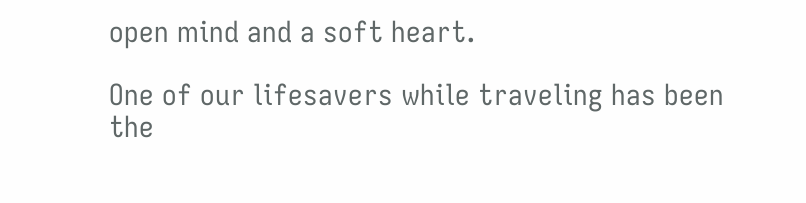open mind and a soft heart.

One of our lifesavers while traveling has been the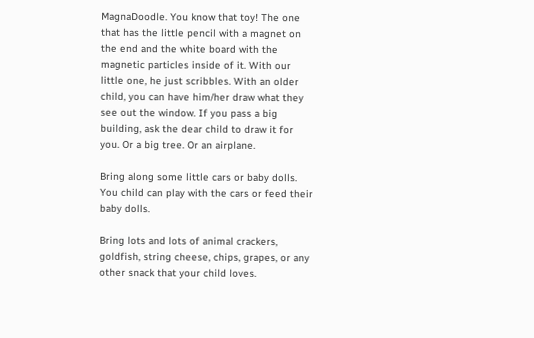MagnaDoodle. You know that toy! The one that has the little pencil with a magnet on the end and the white board with the magnetic particles inside of it. With our little one, he just scribbles. With an older child, you can have him/her draw what they see out the window. If you pass a big building, ask the dear child to draw it for you. Or a big tree. Or an airplane.

Bring along some little cars or baby dolls. You child can play with the cars or feed their baby dolls.

Bring lots and lots of animal crackers, goldfish, string cheese, chips, grapes, or any other snack that your child loves.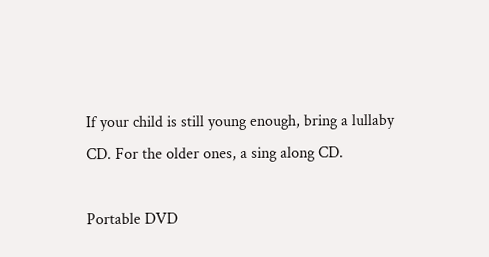If your child is still young enough, bring a lullaby CD. For the older ones, a sing along CD.

Portable DVD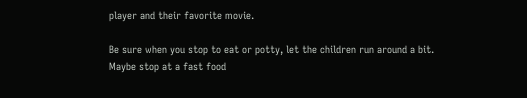player and their favorite movie.

Be sure when you stop to eat or potty, let the children run around a bit. Maybe stop at a fast food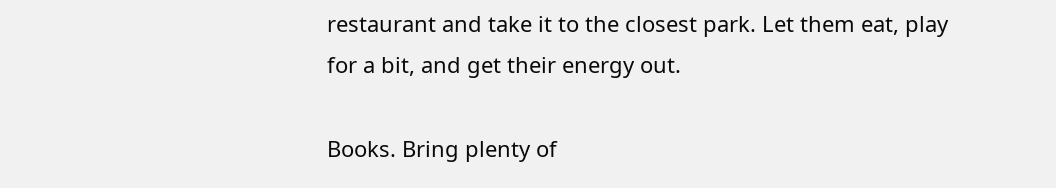restaurant and take it to the closest park. Let them eat, play for a bit, and get their energy out.

Books. Bring plenty of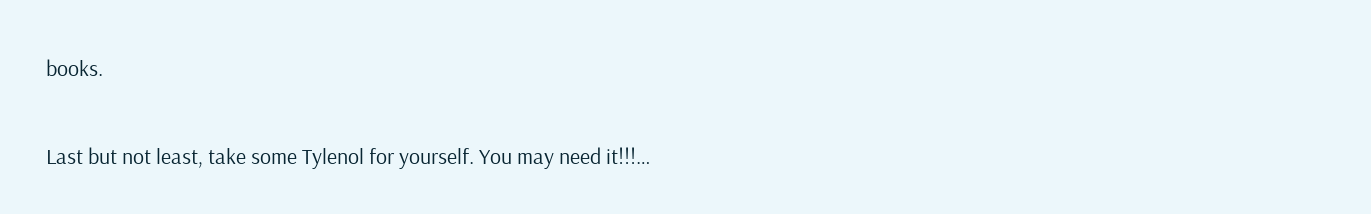books.

Last but not least, take some Tylenol for yourself. You may need it!!!…